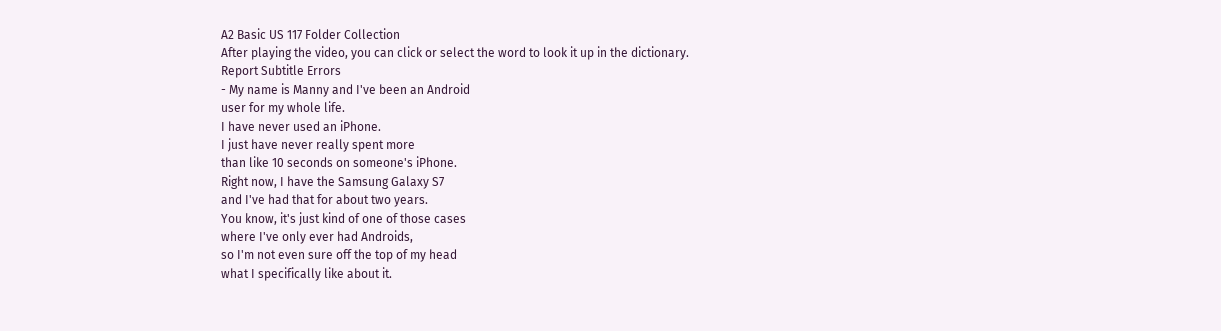A2 Basic US 117 Folder Collection
After playing the video, you can click or select the word to look it up in the dictionary.
Report Subtitle Errors
- My name is Manny and I've been an Android
user for my whole life.
I have never used an iPhone.
I just have never really spent more
than like 10 seconds on someone's iPhone.
Right now, I have the Samsung Galaxy S7
and I've had that for about two years.
You know, it's just kind of one of those cases
where I've only ever had Androids,
so I'm not even sure off the top of my head
what I specifically like about it.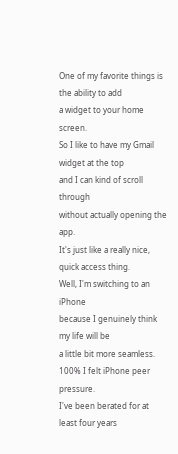One of my favorite things is the ability to add
a widget to your home screen.
So I like to have my Gmail widget at the top
and I can kind of scroll through
without actually opening the app.
It's just like a really nice, quick access thing.
Well, I'm switching to an iPhone
because I genuinely think my life will be
a little bit more seamless.
100% I felt iPhone peer pressure.
I've been berated for at least four years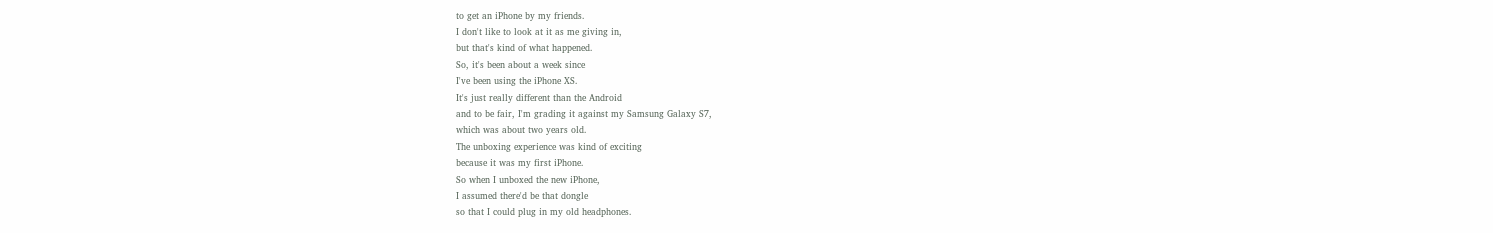to get an iPhone by my friends.
I don't like to look at it as me giving in,
but that's kind of what happened.
So, it's been about a week since
I've been using the iPhone XS.
It's just really different than the Android
and to be fair, I'm grading it against my Samsung Galaxy S7,
which was about two years old.
The unboxing experience was kind of exciting
because it was my first iPhone.
So when I unboxed the new iPhone,
I assumed there'd be that dongle
so that I could plug in my old headphones.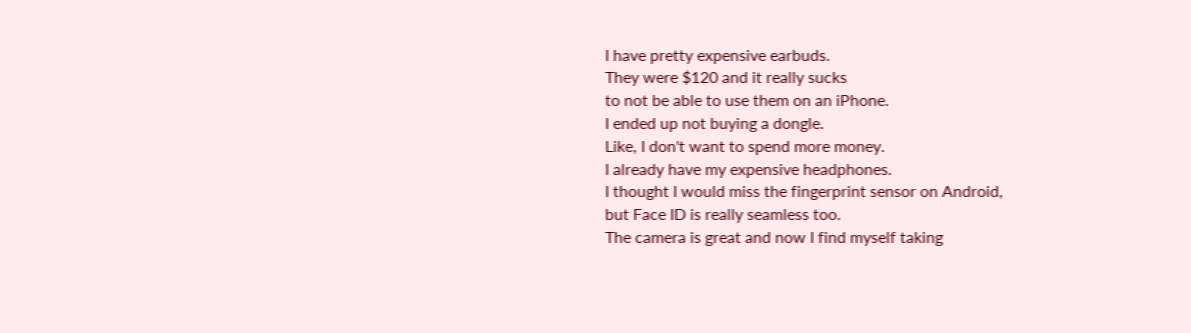I have pretty expensive earbuds.
They were $120 and it really sucks
to not be able to use them on an iPhone.
I ended up not buying a dongle.
Like, I don't want to spend more money.
I already have my expensive headphones.
I thought I would miss the fingerprint sensor on Android,
but Face ID is really seamless too.
The camera is great and now I find myself taking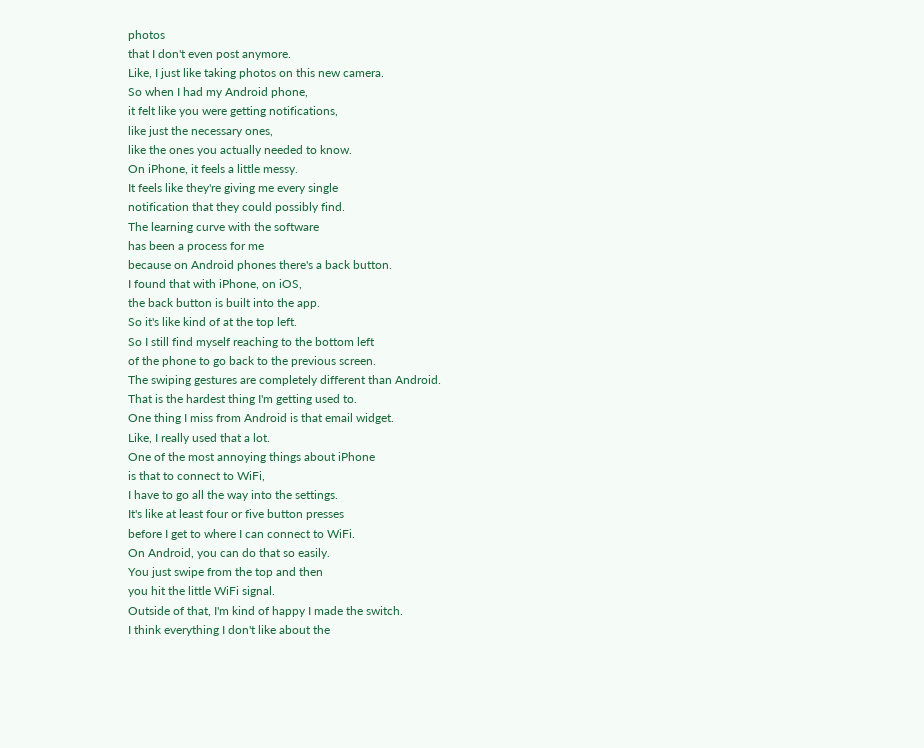photos
that I don't even post anymore.
Like, I just like taking photos on this new camera.
So when I had my Android phone,
it felt like you were getting notifications,
like just the necessary ones,
like the ones you actually needed to know.
On iPhone, it feels a little messy.
It feels like they're giving me every single
notification that they could possibly find.
The learning curve with the software
has been a process for me
because on Android phones there's a back button.
I found that with iPhone, on iOS,
the back button is built into the app.
So it's like kind of at the top left.
So I still find myself reaching to the bottom left
of the phone to go back to the previous screen.
The swiping gestures are completely different than Android.
That is the hardest thing I'm getting used to.
One thing I miss from Android is that email widget.
Like, I really used that a lot.
One of the most annoying things about iPhone
is that to connect to WiFi,
I have to go all the way into the settings.
It's like at least four or five button presses
before I get to where I can connect to WiFi.
On Android, you can do that so easily.
You just swipe from the top and then
you hit the little WiFi signal.
Outside of that, I'm kind of happy I made the switch.
I think everything I don't like about the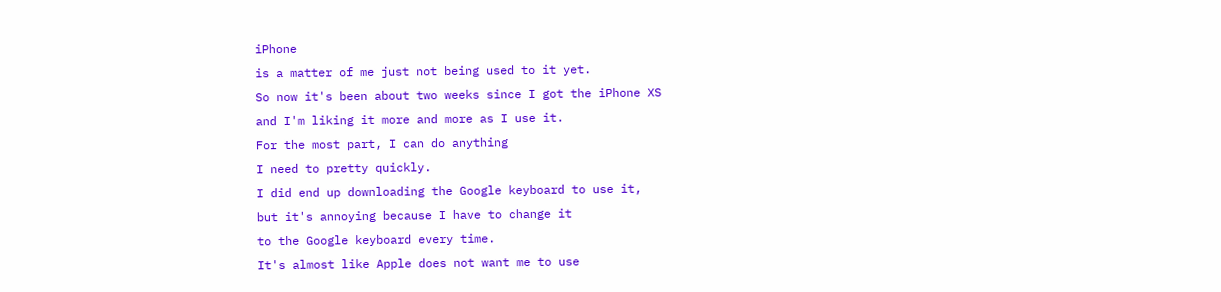iPhone
is a matter of me just not being used to it yet.
So now it's been about two weeks since I got the iPhone XS
and I'm liking it more and more as I use it.
For the most part, I can do anything
I need to pretty quickly.
I did end up downloading the Google keyboard to use it,
but it's annoying because I have to change it
to the Google keyboard every time.
It's almost like Apple does not want me to use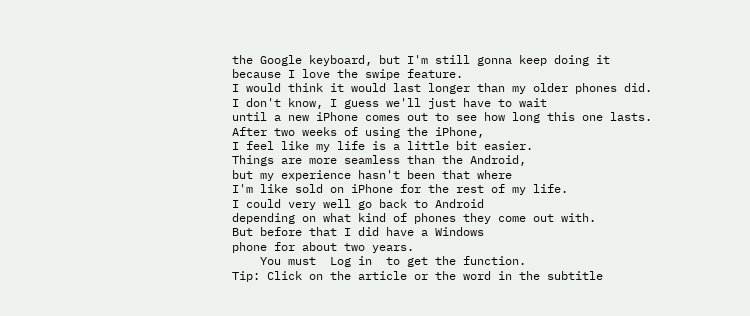the Google keyboard, but I'm still gonna keep doing it
because I love the swipe feature.
I would think it would last longer than my older phones did.
I don't know, I guess we'll just have to wait
until a new iPhone comes out to see how long this one lasts.
After two weeks of using the iPhone,
I feel like my life is a little bit easier.
Things are more seamless than the Android,
but my experience hasn't been that where
I'm like sold on iPhone for the rest of my life.
I could very well go back to Android
depending on what kind of phones they come out with.
But before that I did have a Windows
phone for about two years.
    You must  Log in  to get the function.
Tip: Click on the article or the word in the subtitle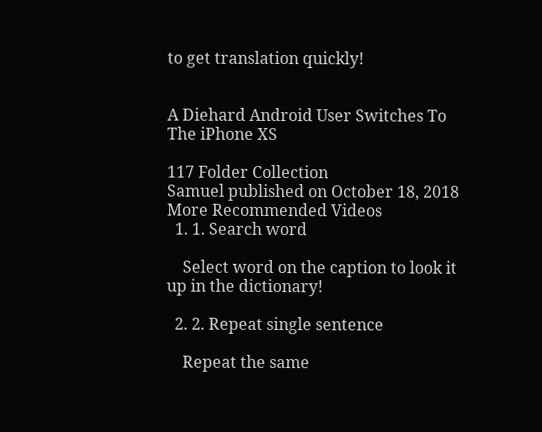to get translation quickly!


A Diehard Android User Switches To The iPhone XS

117 Folder Collection
Samuel published on October 18, 2018
More Recommended Videos
  1. 1. Search word

    Select word on the caption to look it up in the dictionary!

  2. 2. Repeat single sentence

    Repeat the same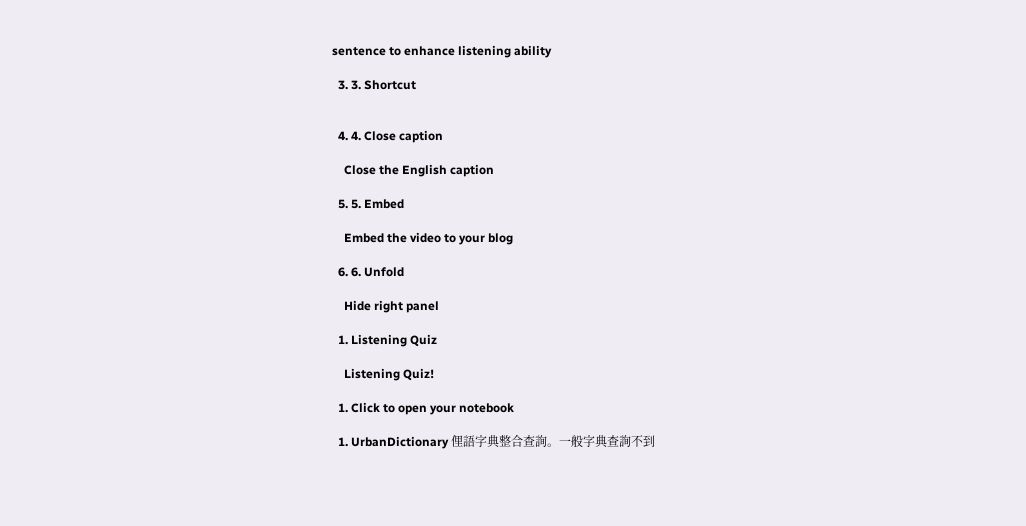sentence to enhance listening ability

  3. 3. Shortcut


  4. 4. Close caption

    Close the English caption

  5. 5. Embed

    Embed the video to your blog

  6. 6. Unfold

    Hide right panel

  1. Listening Quiz

    Listening Quiz!

  1. Click to open your notebook

  1. UrbanDictionary 俚語字典整合查詢。一般字典查詢不到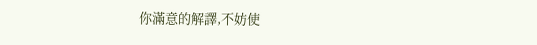你滿意的解譯,不妨使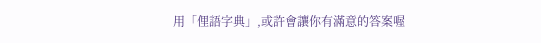用「俚語字典」,或許會讓你有滿意的答案喔